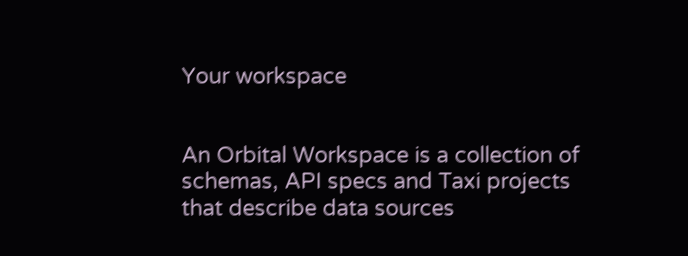Your workspace


An Orbital Workspace is a collection of schemas, API specs and Taxi projects that describe data sources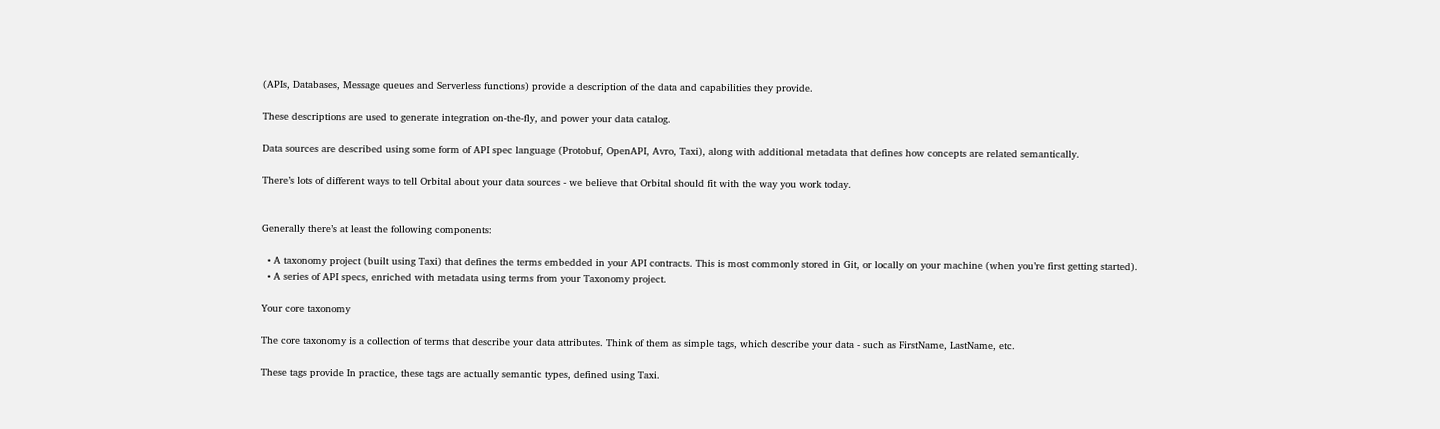(APIs, Databases, Message queues and Serverless functions) provide a description of the data and capabilities they provide.

These descriptions are used to generate integration on-the-fly, and power your data catalog.

Data sources are described using some form of API spec language (Protobuf, OpenAPI, Avro, Taxi), along with additional metadata that defines how concepts are related semantically.

There’s lots of different ways to tell Orbital about your data sources - we believe that Orbital should fit with the way you work today.


Generally there’s at least the following components:

  • A taxonomy project (built using Taxi) that defines the terms embedded in your API contracts. This is most commonly stored in Git, or locally on your machine (when you’re first getting started).
  • A series of API specs, enriched with metadata using terms from your Taxonomy project.

Your core taxonomy

The core taxonomy is a collection of terms that describe your data attributes. Think of them as simple tags, which describe your data - such as FirstName, LastName, etc.

These tags provide In practice, these tags are actually semantic types, defined using Taxi.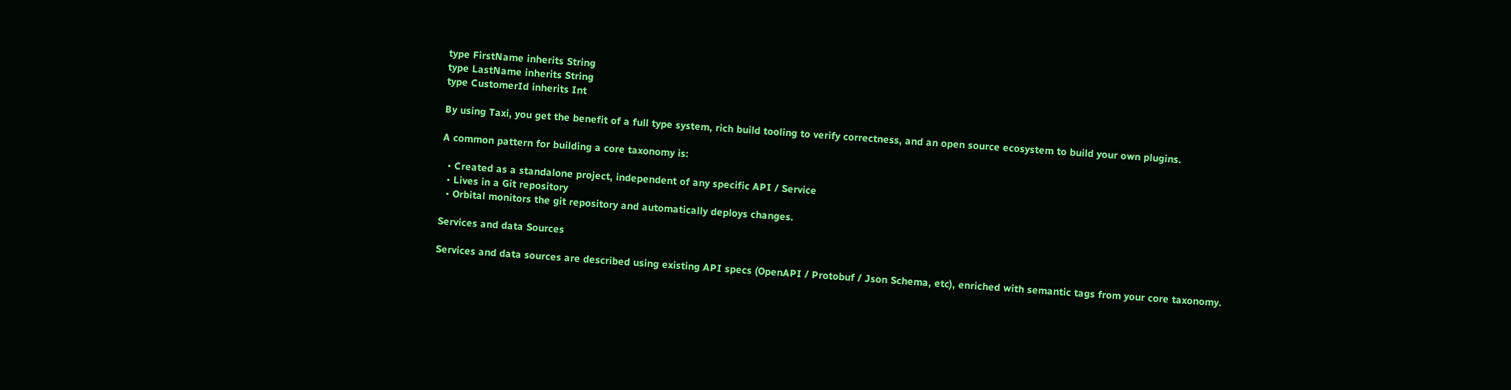type FirstName inherits String
type LastName inherits String
type CustomerId inherits Int

By using Taxi, you get the benefit of a full type system, rich build tooling to verify correctness, and an open source ecosystem to build your own plugins.

A common pattern for building a core taxonomy is:

  • Created as a standalone project, independent of any specific API / Service
  • Lives in a Git repository
  • Orbital monitors the git repository and automatically deploys changes.

Services and data Sources

Services and data sources are described using existing API specs (OpenAPI / Protobuf / Json Schema, etc), enriched with semantic tags from your core taxonomy.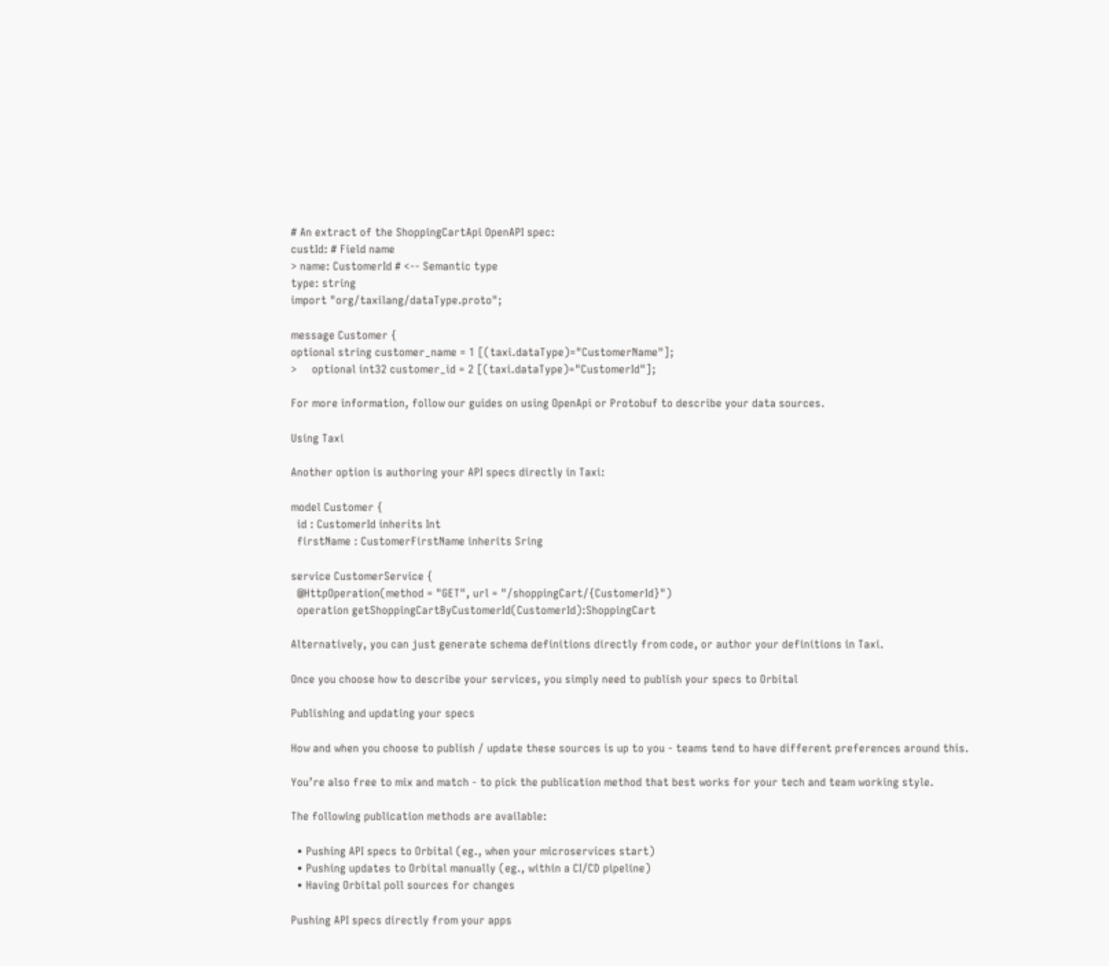# An extract of the ShoppingCartApi OpenAPI spec:
custId: # Field name
> name: CustomerId # <-- Semantic type
type: string
import "org/taxilang/dataType.proto";

message Customer {
optional string customer_name = 1 [(taxi.dataType)="CustomerName"];
>     optional int32 customer_id = 2 [(taxi.dataType)="CustomerId"];

For more information, follow our guides on using OpenApi or Protobuf to describe your data sources.

Using Taxi

Another option is authoring your API specs directly in Taxi:

model Customer {
  id : CustomerId inherits Int
  firstName : CustomerFirstName inherits Sring

service CustomerService {
  @HttpOperation(method = "GET", url = "/shoppingCart/{CustomerId}")
  operation getShoppingCartByCustomerId(CustomerId):ShoppingCart

Alternatively, you can just generate schema definitions directly from code, or author your definitions in Taxi.

Once you choose how to describe your services, you simply need to publish your specs to Orbital

Publishing and updating your specs

How and when you choose to publish / update these sources is up to you - teams tend to have different preferences around this.

You’re also free to mix and match - to pick the publication method that best works for your tech and team working style.

The following publication methods are available:

  • Pushing API specs to Orbital (eg., when your microservices start)
  • Pushing updates to Orbital manually (eg., within a CI/CD pipeline)
  • Having Orbital poll sources for changes

Pushing API specs directly from your apps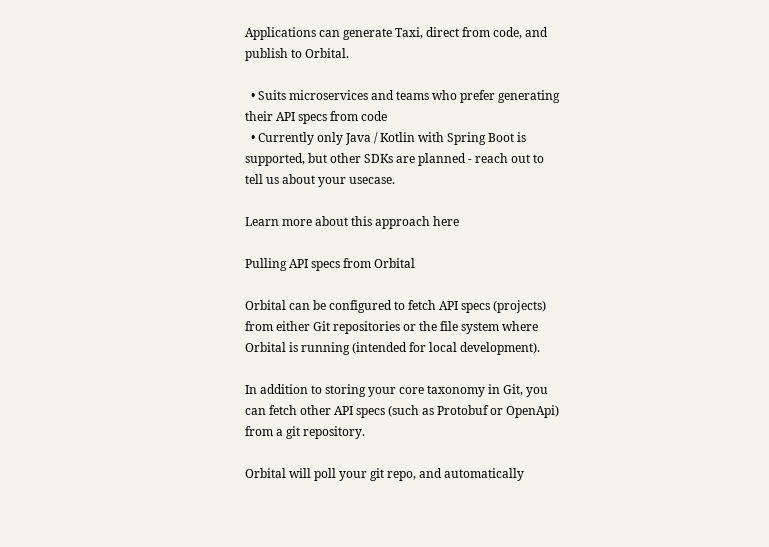Applications can generate Taxi, direct from code, and publish to Orbital.

  • Suits microservices and teams who prefer generating their API specs from code
  • Currently only Java / Kotlin with Spring Boot is supported, but other SDKs are planned - reach out to tell us about your usecase.

Learn more about this approach here

Pulling API specs from Orbital

Orbital can be configured to fetch API specs (projects) from either Git repositories or the file system where Orbital is running (intended for local development).

In addition to storing your core taxonomy in Git, you can fetch other API specs (such as Protobuf or OpenApi) from a git repository.

Orbital will poll your git repo, and automatically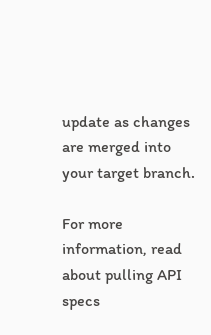update as changes are merged into your target branch.

For more information, read about pulling API specs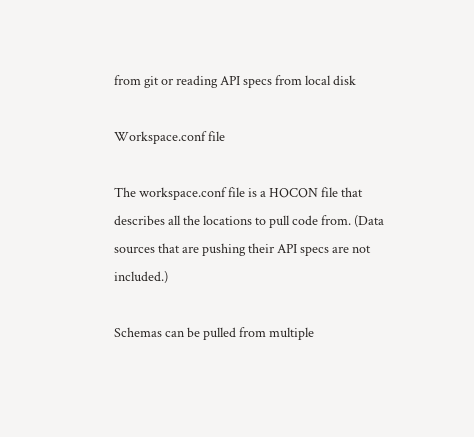from git or reading API specs from local disk

Workspace.conf file

The workspace.conf file is a HOCON file that describes all the locations to pull code from. (Data sources that are pushing their API specs are not included.)

Schemas can be pulled from multiple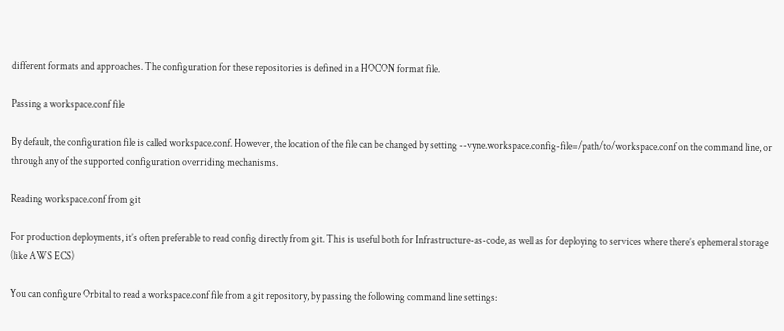different formats and approaches. The configuration for these repositories is defined in a HOCON format file.

Passing a workspace.conf file

By default, the configuration file is called workspace.conf. However, the location of the file can be changed by setting --vyne.workspace.config-file=/path/to/workspace.conf on the command line, or through any of the supported configuration overriding mechanisms.

Reading workspace.conf from git

For production deployments, it’s often preferable to read config directly from git. This is useful both for Infrastructure-as-code, as well as for deploying to services where there’s ephemeral storage (like AWS ECS)

You can configure Orbital to read a workspace.conf file from a git repository, by passing the following command line settings: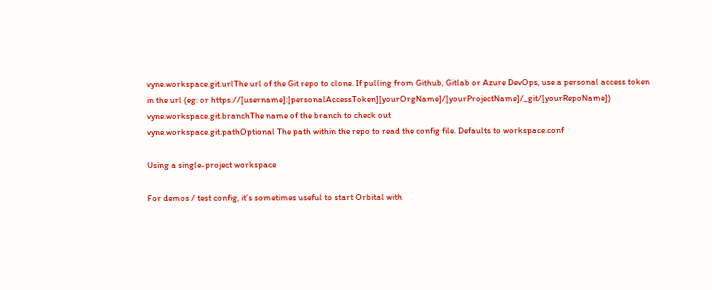vyne.workspace.git.urlThe url of the Git repo to clone. If pulling from Github, Gitlab or Azure DevOps, use a personal access token in the url (eg: or https://[username]:[personalAccessToken][yourOrgName]/[yourProjectName]/_git/[yourRepoName])
vyne.workspace.git.branchThe name of the branch to check out
vyne.workspace.git.pathOptional The path within the repo to read the config file. Defaults to workspace.conf

Using a single-project workspace

For demos / test config, it’s sometimes useful to start Orbital with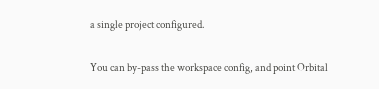a single project configured.

You can by-pass the workspace config, and point Orbital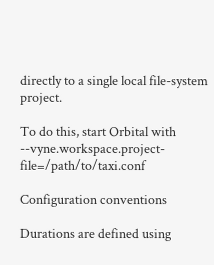directly to a single local file-system project.

To do this, start Orbital with --vyne.workspace.project-file=/path/to/taxi.conf

Configuration conventions

Durations are defined using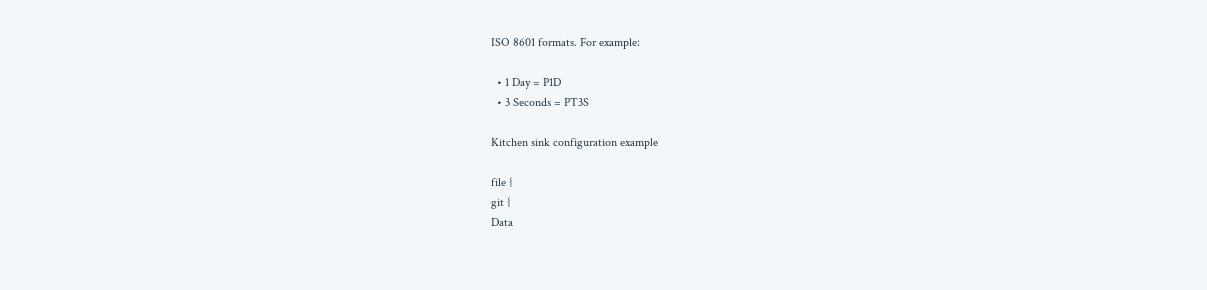ISO 8601 formats. For example:

  • 1 Day = P1D
  • 3 Seconds = PT3S

Kitchen sink configuration example

file {
git {
Data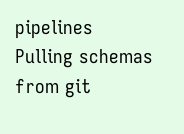pipelines
Pulling schemas from git